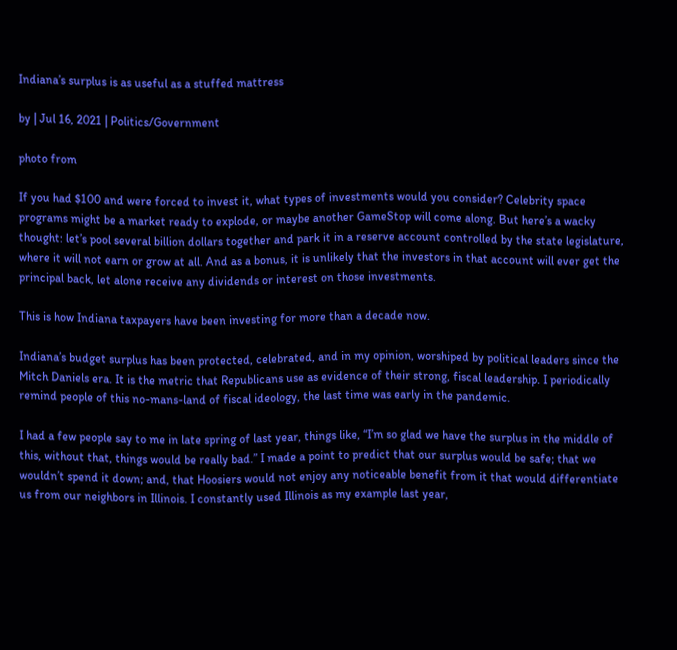Indiana’s surplus is as useful as a stuffed mattress

by | Jul 16, 2021 | Politics/Government

photo from

If you had $100 and were forced to invest it, what types of investments would you consider? Celebrity space programs might be a market ready to explode, or maybe another GameStop will come along. But here’s a wacky thought: let’s pool several billion dollars together and park it in a reserve account controlled by the state legislature, where it will not earn or grow at all. And as a bonus, it is unlikely that the investors in that account will ever get the principal back, let alone receive any dividends or interest on those investments.

This is how Indiana taxpayers have been investing for more than a decade now.

Indiana’s budget surplus has been protected, celebrated, and in my opinion, worshiped by political leaders since the Mitch Daniels era. It is the metric that Republicans use as evidence of their strong, fiscal leadership. I periodically remind people of this no-mans-land of fiscal ideology, the last time was early in the pandemic.

I had a few people say to me in late spring of last year, things like, “I’m so glad we have the surplus in the middle of this, without that, things would be really bad.” I made a point to predict that our surplus would be safe; that we wouldn’t spend it down; and, that Hoosiers would not enjoy any noticeable benefit from it that would differentiate us from our neighbors in Illinois. I constantly used Illinois as my example last year,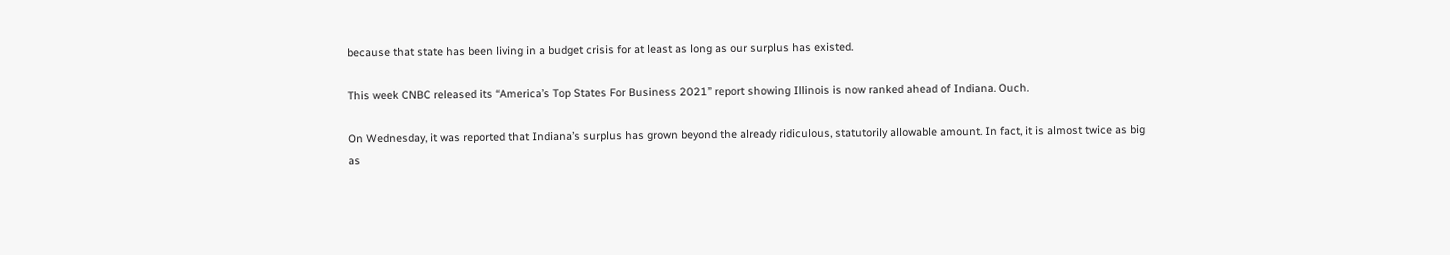because that state has been living in a budget crisis for at least as long as our surplus has existed.

This week CNBC released its “America’s Top States For Business 2021” report showing Illinois is now ranked ahead of Indiana. Ouch.

On Wednesday, it was reported that Indiana’s surplus has grown beyond the already ridiculous, statutorily allowable amount. In fact, it is almost twice as big as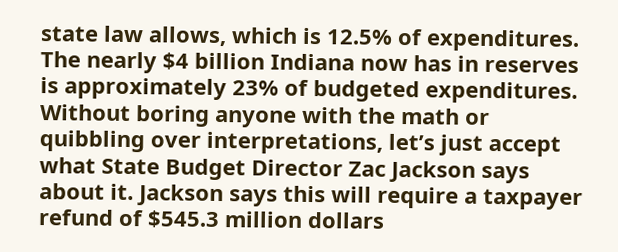state law allows, which is 12.5% of expenditures. The nearly $4 billion Indiana now has in reserves is approximately 23% of budgeted expenditures. Without boring anyone with the math or quibbling over interpretations, let’s just accept what State Budget Director Zac Jackson says about it. Jackson says this will require a taxpayer refund of $545.3 million dollars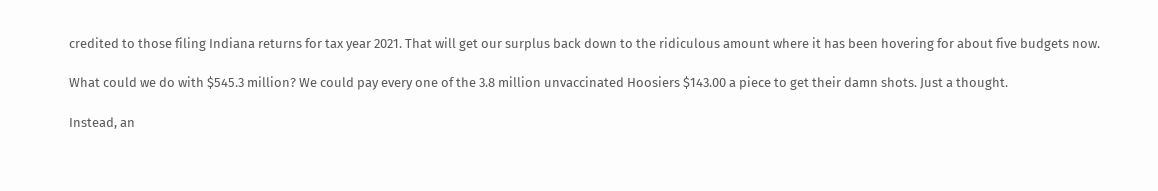credited to those filing Indiana returns for tax year 2021. That will get our surplus back down to the ridiculous amount where it has been hovering for about five budgets now.

What could we do with $545.3 million? We could pay every one of the 3.8 million unvaccinated Hoosiers $143.00 a piece to get their damn shots. Just a thought.

Instead, an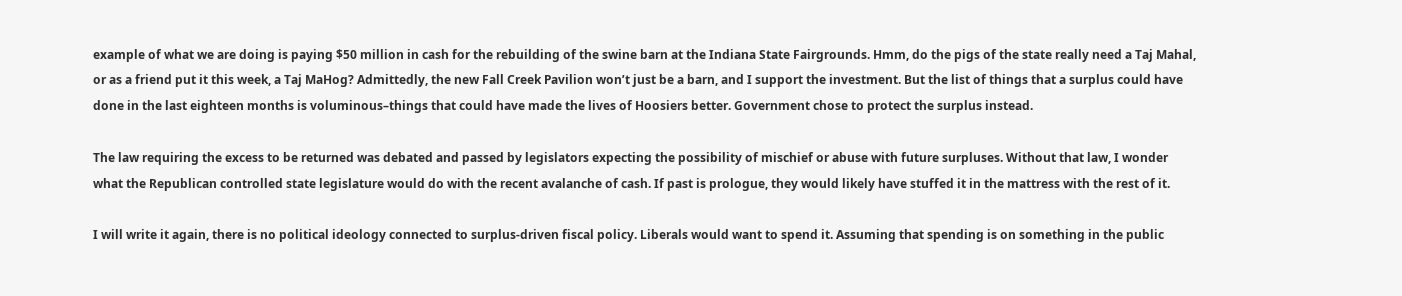example of what we are doing is paying $50 million in cash for the rebuilding of the swine barn at the Indiana State Fairgrounds. Hmm, do the pigs of the state really need a Taj Mahal, or as a friend put it this week, a Taj MaHog? Admittedly, the new Fall Creek Pavilion won’t just be a barn, and I support the investment. But the list of things that a surplus could have done in the last eighteen months is voluminous–things that could have made the lives of Hoosiers better. Government chose to protect the surplus instead.

The law requiring the excess to be returned was debated and passed by legislators expecting the possibility of mischief or abuse with future surpluses. Without that law, I wonder what the Republican controlled state legislature would do with the recent avalanche of cash. If past is prologue, they would likely have stuffed it in the mattress with the rest of it.

I will write it again, there is no political ideology connected to surplus-driven fiscal policy. Liberals would want to spend it. Assuming that spending is on something in the public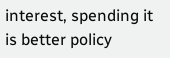interest, spending it is better policy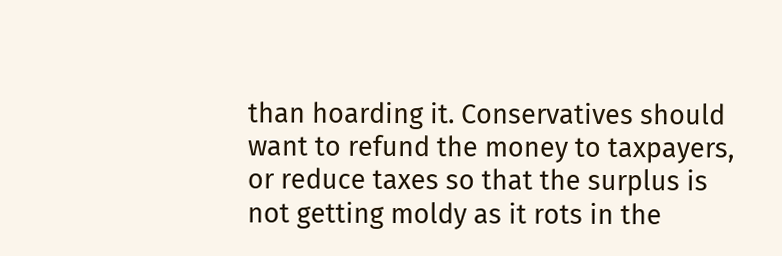than hoarding it. Conservatives should want to refund the money to taxpayers, or reduce taxes so that the surplus is not getting moldy as it rots in the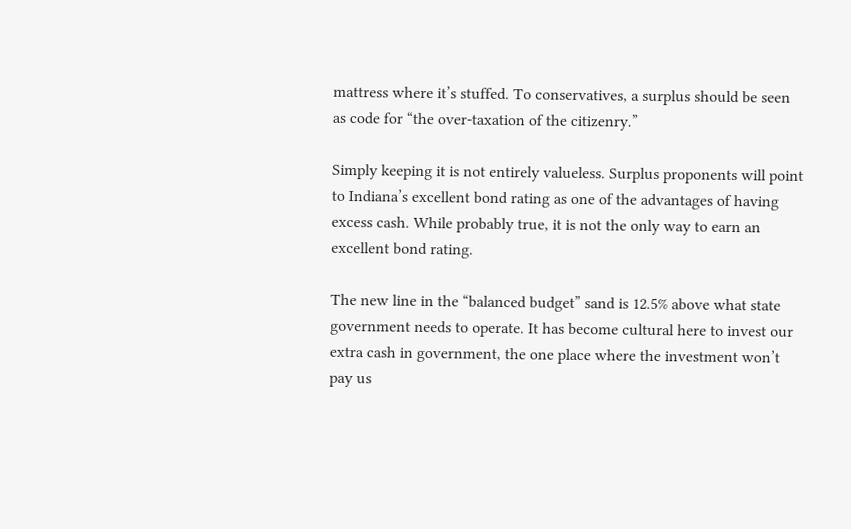mattress where it’s stuffed. To conservatives, a surplus should be seen as code for “the over-taxation of the citizenry.”

Simply keeping it is not entirely valueless. Surplus proponents will point to Indiana’s excellent bond rating as one of the advantages of having excess cash. While probably true, it is not the only way to earn an excellent bond rating.

The new line in the “balanced budget” sand is 12.5% above what state government needs to operate. It has become cultural here to invest our extra cash in government, the one place where the investment won’t pay us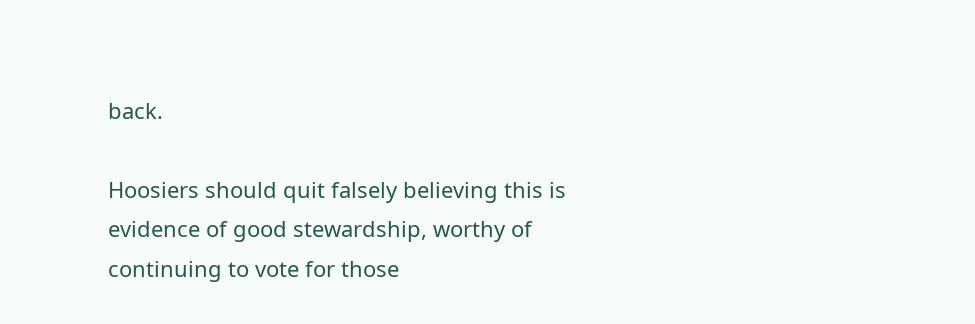back.

Hoosiers should quit falsely believing this is evidence of good stewardship, worthy of continuing to vote for those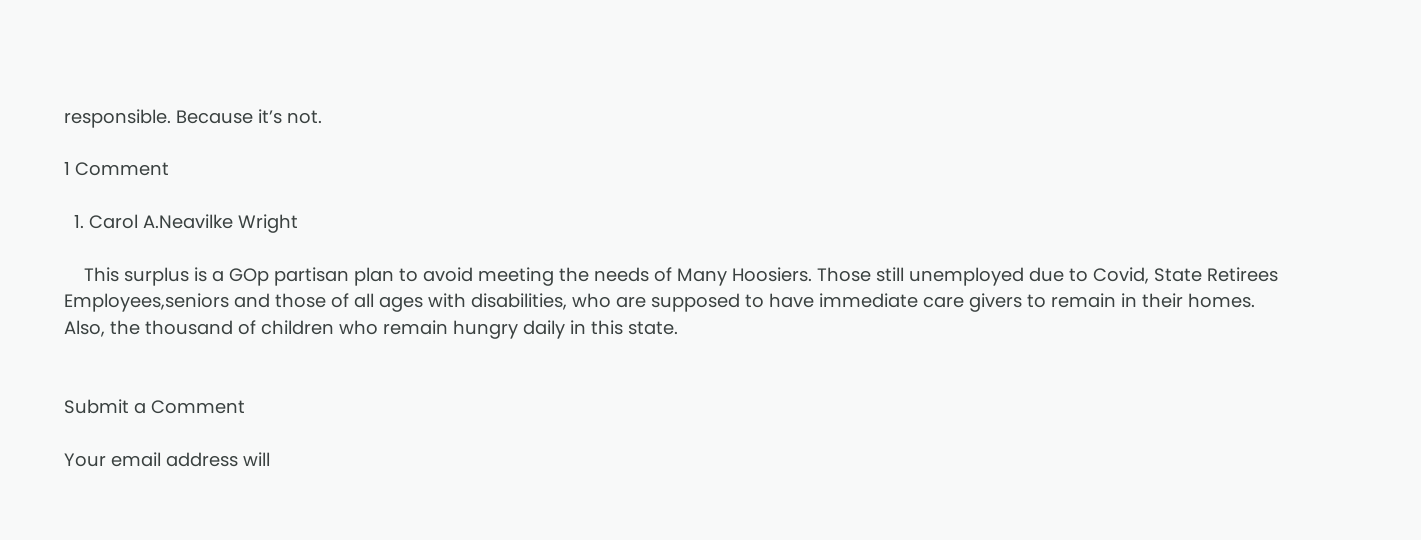responsible. Because it’s not.

1 Comment

  1. Carol A.Neavilke Wright

    This surplus is a GOp partisan plan to avoid meeting the needs of Many Hoosiers. Those still unemployed due to Covid, State Retirees Employees,seniors and those of all ages with disabilities, who are supposed to have immediate care givers to remain in their homes. Also, the thousand of children who remain hungry daily in this state.


Submit a Comment

Your email address will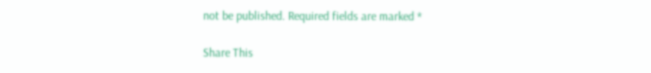not be published. Required fields are marked *

Share This